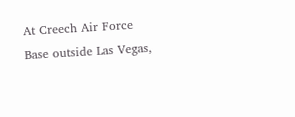At Creech Air Force Base outside Las Vegas,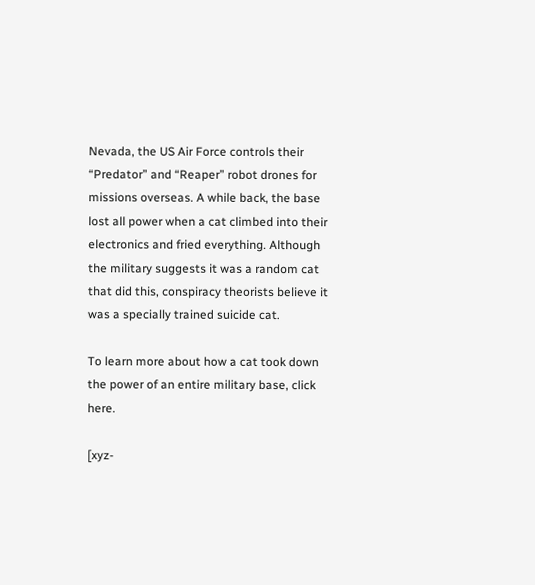Nevada, the US Air Force controls their “Predator” and “Reaper” robot drones for missions overseas. A while back, the base lost all power when a cat climbed into their electronics and fried everything. Although the military suggests it was a random cat that did this, conspiracy theorists believe it was a specially trained suicide cat.

To learn more about how a cat took down the power of an entire military base, click here.

[xyz-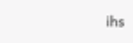ihs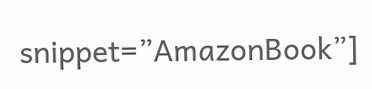snippet=”AmazonBook”]